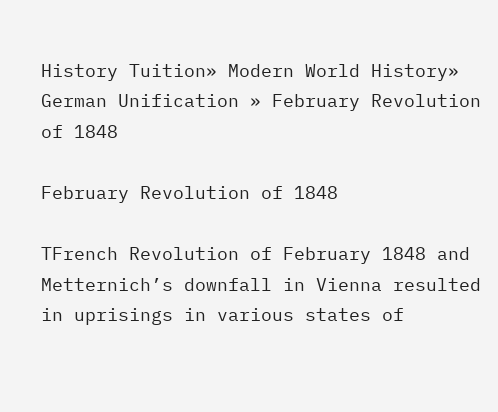History Tuition» Modern World History» German Unification » February Revolution of 1848

February Revolution of 1848

TFrench Revolution of February 1848 and Metternich’s downfall in Vienna resulted in uprisings in various states of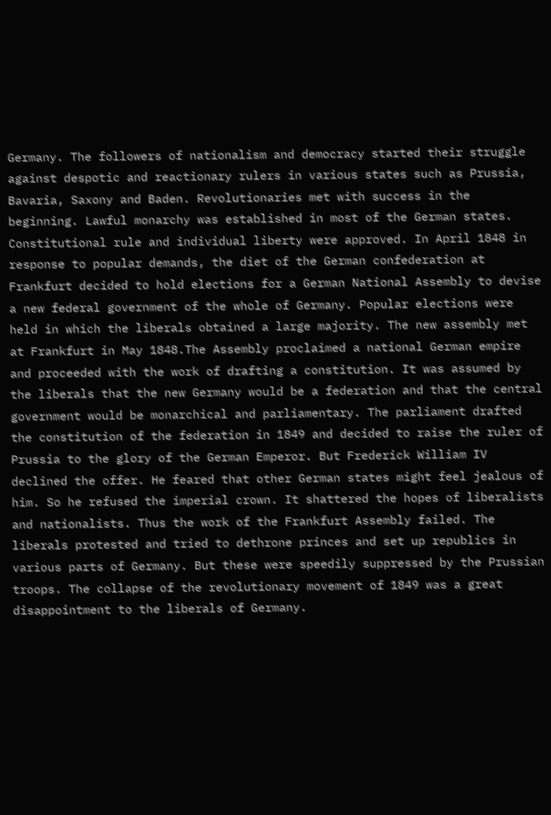Germany. The followers of nationalism and democracy started their struggle against despotic and reactionary rulers in various states such as Prussia, Bavaria, Saxony and Baden. Revolutionaries met with success in the beginning. Lawful monarchy was established in most of the German states. Constitutional rule and individual liberty were approved. In April 1848 in response to popular demands, the diet of the German confederation at Frankfurt decided to hold elections for a German National Assembly to devise a new federal government of the whole of Germany. Popular elections were held in which the liberals obtained a large majority. The new assembly met at Frankfurt in May 1848.The Assembly proclaimed a national German empire and proceeded with the work of drafting a constitution. It was assumed by the liberals that the new Germany would be a federation and that the central government would be monarchical and parliamentary. The parliament drafted the constitution of the federation in 1849 and decided to raise the ruler of Prussia to the glory of the German Emperor. But Frederick William IV declined the offer. He feared that other German states might feel jealous of him. So he refused the imperial crown. It shattered the hopes of liberalists and nationalists. Thus the work of the Frankfurt Assembly failed. The liberals protested and tried to dethrone princes and set up republics in various parts of Germany. But these were speedily suppressed by the Prussian troops. The collapse of the revolutionary movement of 1849 was a great disappointment to the liberals of Germany.